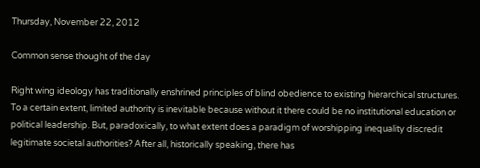Thursday, November 22, 2012

Common sense thought of the day

Right wing ideology has traditionally enshrined principles of blind obedience to existing hierarchical structures. To a certain extent, limited authority is inevitable because without it there could be no institutional education or political leadership. But, paradoxically, to what extent does a paradigm of worshipping inequality discredit legitimate societal authorities? After all, historically speaking, there has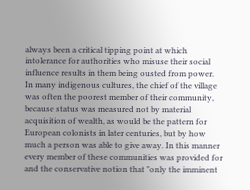always been a critical tipping point at which intolerance for authorities who misuse their social influence results in them being ousted from power. In many indigenous cultures, the chief of the village was often the poorest member of their community, because status was measured not by material acquisition of wealth, as would be the pattern for European colonists in later centuries, but by how much a person was able to give away. In this manner every member of these communities was provided for and the conservative notion that "only the imminent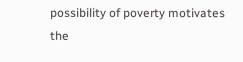possibility of poverty motivates the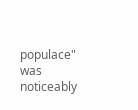populace" was noticeably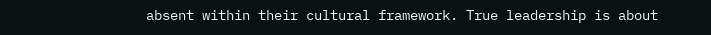absent within their cultural framework. True leadership is about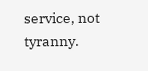service, not tyranny.